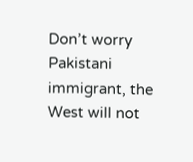Don’t worry Pakistani immigrant, the West will not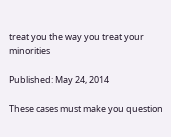treat you the way you treat your minorities

Published: May 24, 2014

These cases must make you question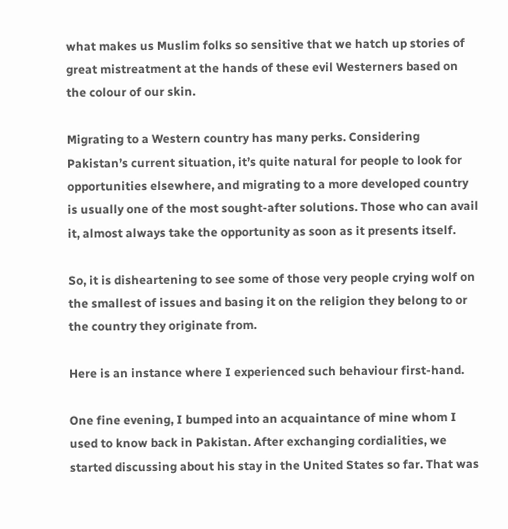what makes us Muslim folks so sensitive that we hatch up stories of great mistreatment at the hands of these evil Westerners based on the colour of our skin.

Migrating to a Western country has many perks. Considering Pakistan’s current situation, it’s quite natural for people to look for opportunities elsewhere, and migrating to a more developed country is usually one of the most sought-after solutions. Those who can avail it, almost always take the opportunity as soon as it presents itself.

So, it is disheartening to see some of those very people crying wolf on the smallest of issues and basing it on the religion they belong to or the country they originate from.

Here is an instance where I experienced such behaviour first-hand.

One fine evening, I bumped into an acquaintance of mine whom I used to know back in Pakistan. After exchanging cordialities, we started discussing about his stay in the United States so far. That was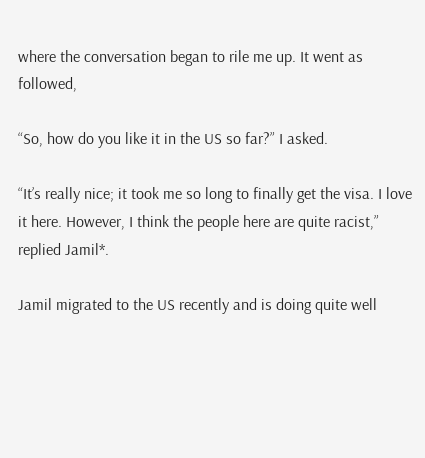where the conversation began to rile me up. It went as followed,

“So, how do you like it in the US so far?” I asked.

“It’s really nice; it took me so long to finally get the visa. I love it here. However, I think the people here are quite racist,” replied Jamil*.

Jamil migrated to the US recently and is doing quite well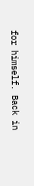for himself. Back in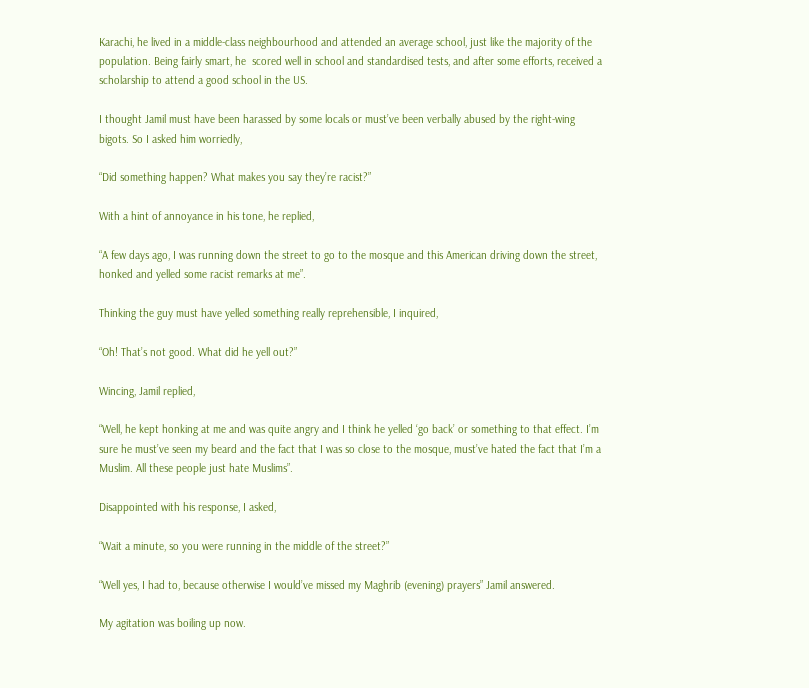Karachi, he lived in a middle-class neighbourhood and attended an average school, just like the majority of the population. Being fairly smart, he  scored well in school and standardised tests, and after some efforts, received a scholarship to attend a good school in the US.

I thought Jamil must have been harassed by some locals or must’ve been verbally abused by the right-wing bigots. So I asked him worriedly,

“Did something happen? What makes you say they’re racist?”

With a hint of annoyance in his tone, he replied,

“A few days ago, I was running down the street to go to the mosque and this American driving down the street, honked and yelled some racist remarks at me”.

Thinking the guy must have yelled something really reprehensible, I inquired,

“Oh! That’s not good. What did he yell out?”

Wincing, Jamil replied,

“Well, he kept honking at me and was quite angry and I think he yelled ‘go back’ or something to that effect. I’m sure he must’ve seen my beard and the fact that I was so close to the mosque, must’ve hated the fact that I’m a Muslim. All these people just hate Muslims”.

Disappointed with his response, I asked,

“Wait a minute, so you were running in the middle of the street?”

“Well yes, I had to, because otherwise I would’ve missed my Maghrib (evening) prayers” Jamil answered.

My agitation was boiling up now.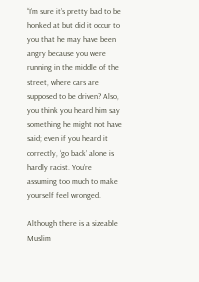“I’m sure it’s pretty bad to be honked at but did it occur to you that he may have been angry because you were running in the middle of the street, where cars are supposed to be driven? Also, you think you heard him say something he might not have said; even if you heard it correctly, ‘go back’ alone is hardly racist. You’re assuming too much to make yourself feel wronged.

Although there is a sizeable Muslim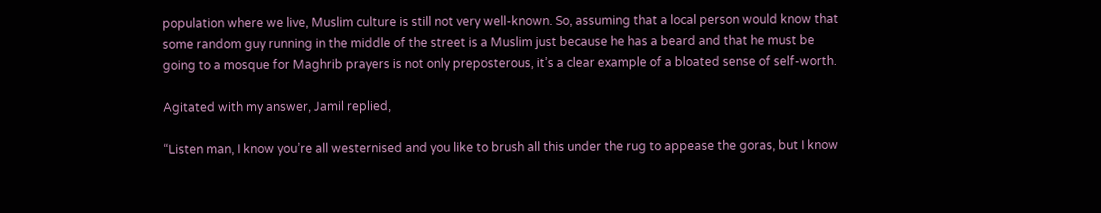population where we live, Muslim culture is still not very well-known. So, assuming that a local person would know that some random guy running in the middle of the street is a Muslim just because he has a beard and that he must be going to a mosque for Maghrib prayers is not only preposterous, it’s a clear example of a bloated sense of self-worth.

Agitated with my answer, Jamil replied,

“Listen man, I know you’re all westernised and you like to brush all this under the rug to appease the goras, but I know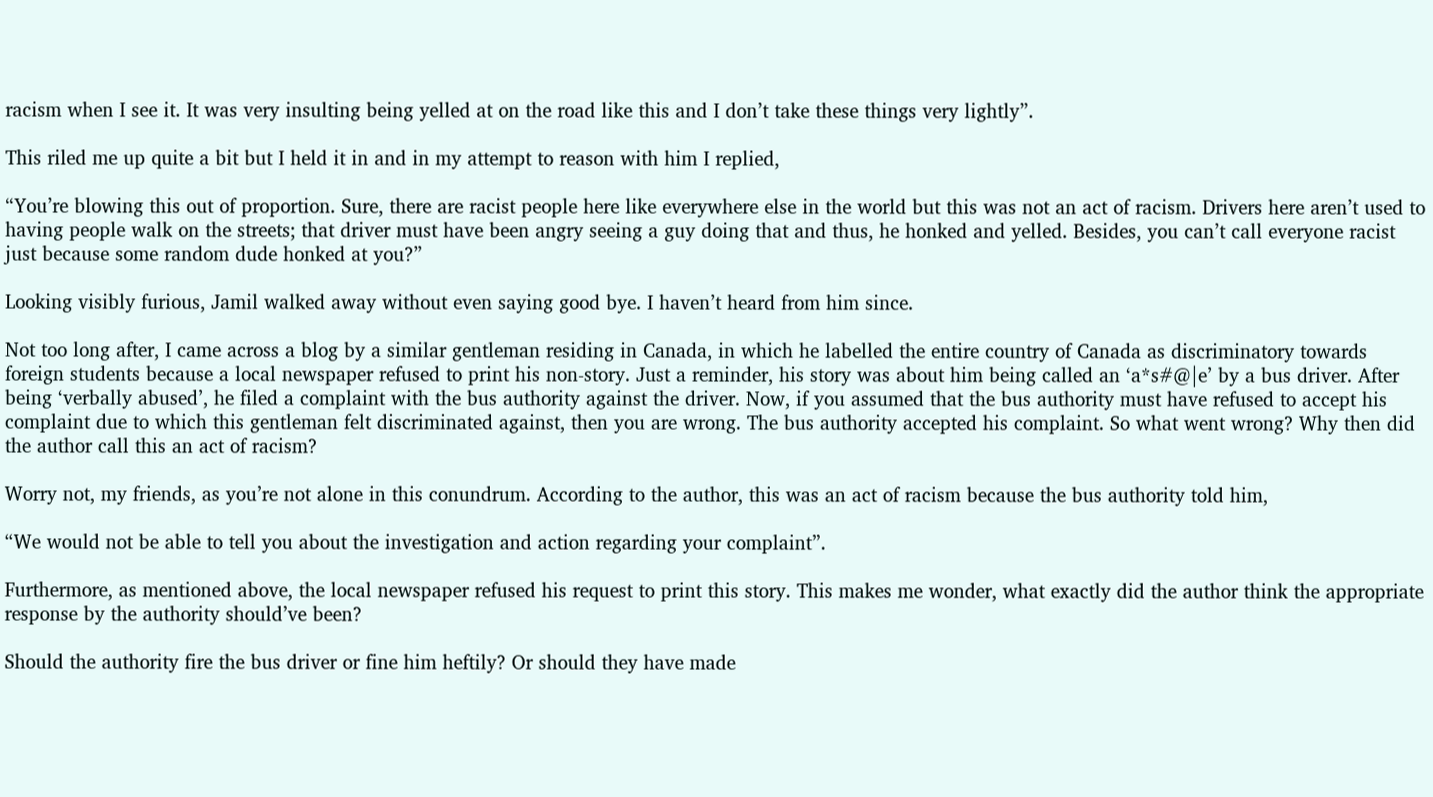racism when I see it. It was very insulting being yelled at on the road like this and I don’t take these things very lightly”.

This riled me up quite a bit but I held it in and in my attempt to reason with him I replied,

“You’re blowing this out of proportion. Sure, there are racist people here like everywhere else in the world but this was not an act of racism. Drivers here aren’t used to having people walk on the streets; that driver must have been angry seeing a guy doing that and thus, he honked and yelled. Besides, you can’t call everyone racist just because some random dude honked at you?”

Looking visibly furious, Jamil walked away without even saying good bye. I haven’t heard from him since.

Not too long after, I came across a blog by a similar gentleman residing in Canada, in which he labelled the entire country of Canada as discriminatory towards foreign students because a local newspaper refused to print his non-story. Just a reminder, his story was about him being called an ‘a*s#@|e’ by a bus driver. After being ‘verbally abused’, he filed a complaint with the bus authority against the driver. Now, if you assumed that the bus authority must have refused to accept his complaint due to which this gentleman felt discriminated against, then you are wrong. The bus authority accepted his complaint. So what went wrong? Why then did the author call this an act of racism?

Worry not, my friends, as you’re not alone in this conundrum. According to the author, this was an act of racism because the bus authority told him,

“We would not be able to tell you about the investigation and action regarding your complaint”.

Furthermore, as mentioned above, the local newspaper refused his request to print this story. This makes me wonder, what exactly did the author think the appropriate response by the authority should’ve been?

Should the authority fire the bus driver or fine him heftily? Or should they have made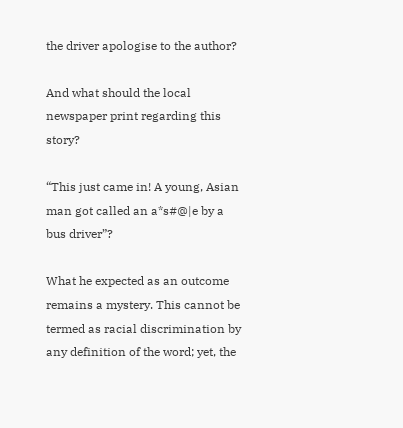the driver apologise to the author?

And what should the local newspaper print regarding this story?

“This just came in! A young, Asian man got called an a*s#@|e by a bus driver”?

What he expected as an outcome remains a mystery. This cannot be termed as racial discrimination by any definition of the word; yet, the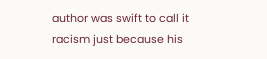author was swift to call it racism just because his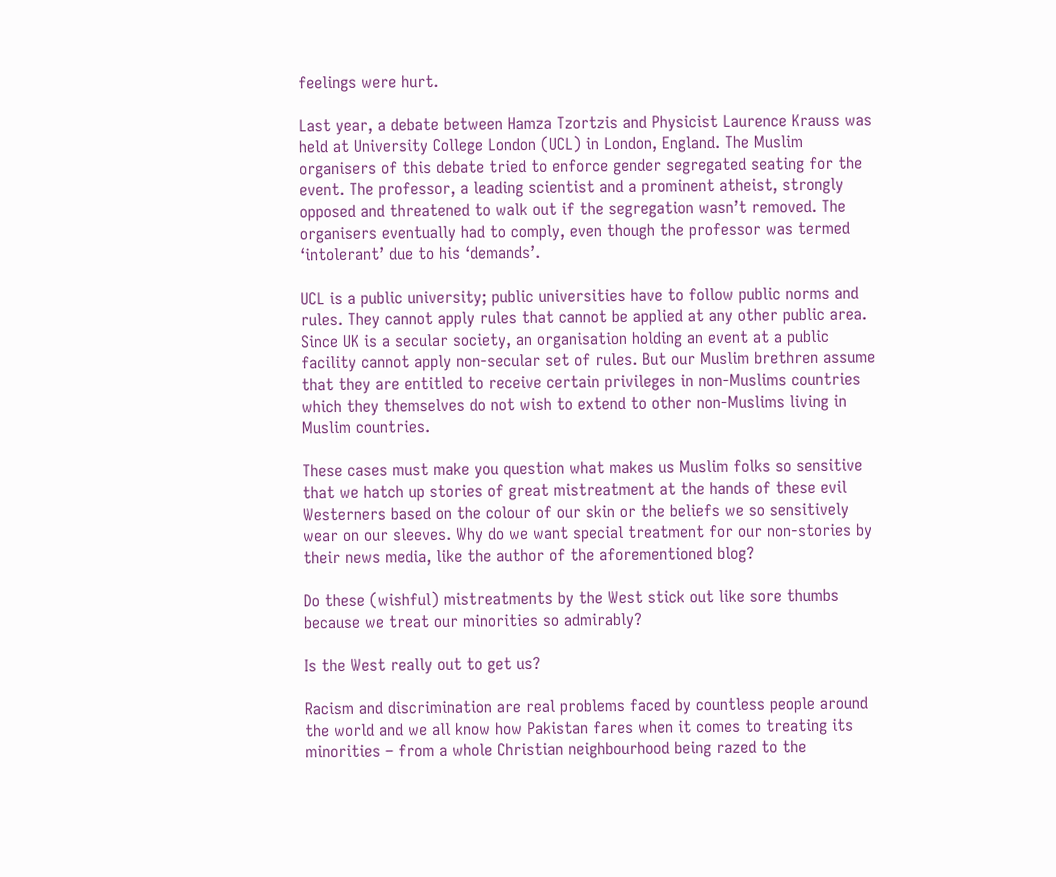feelings were hurt.

Last year, a debate between Hamza Tzortzis and Physicist Laurence Krauss was held at University College London (UCL) in London, England. The Muslim organisers of this debate tried to enforce gender segregated seating for the event. The professor, a leading scientist and a prominent atheist, strongly opposed and threatened to walk out if the segregation wasn’t removed. The organisers eventually had to comply, even though the professor was termed ‘intolerant’ due to his ‘demands’.

UCL is a public university; public universities have to follow public norms and rules. They cannot apply rules that cannot be applied at any other public area. Since UK is a secular society, an organisation holding an event at a public facility cannot apply non-secular set of rules. But our Muslim brethren assume that they are entitled to receive certain privileges in non-Muslims countries which they themselves do not wish to extend to other non-Muslims living in Muslim countries.

These cases must make you question what makes us Muslim folks so sensitive that we hatch up stories of great mistreatment at the hands of these evil Westerners based on the colour of our skin or the beliefs we so sensitively wear on our sleeves. Why do we want special treatment for our non-stories by their news media, like the author of the aforementioned blog?

Do these (wishful) mistreatments by the West stick out like sore thumbs because we treat our minorities so admirably?

Is the West really out to get us?

Racism and discrimination are real problems faced by countless people around the world and we all know how Pakistan fares when it comes to treating its minorities – from a whole Christian neighbourhood being razed to the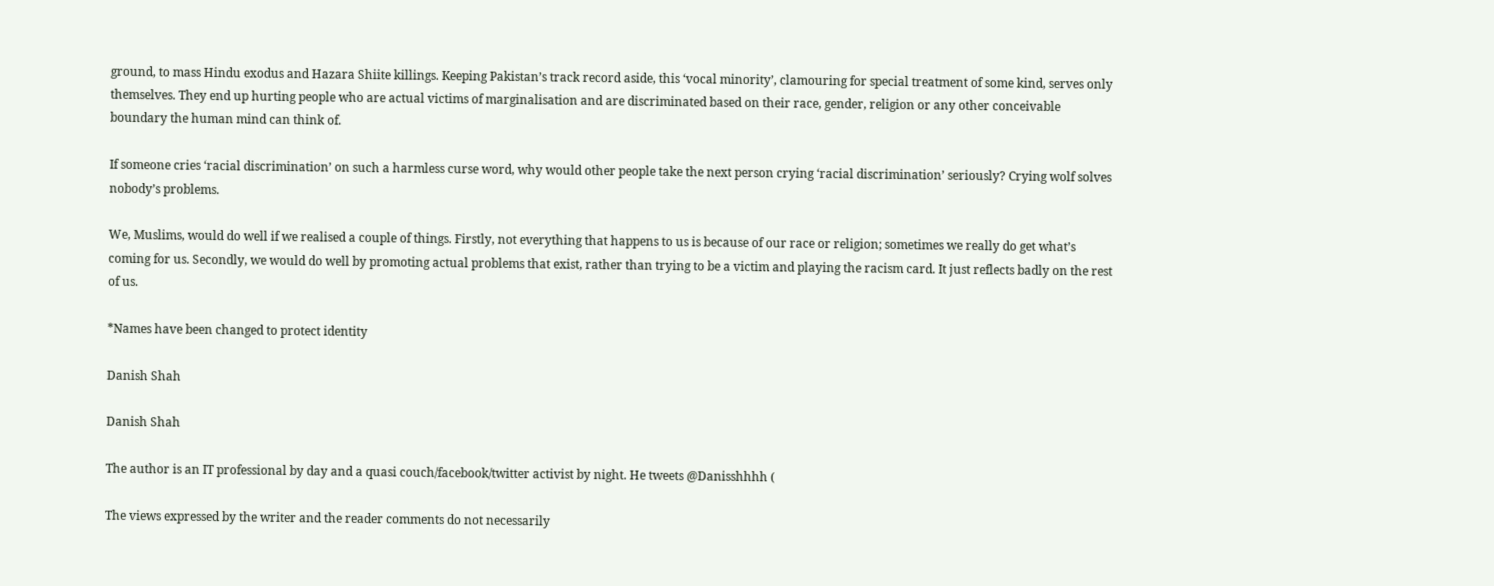ground, to mass Hindu exodus and Hazara Shiite killings. Keeping Pakistan’s track record aside, this ‘vocal minority’, clamouring for special treatment of some kind, serves only themselves. They end up hurting people who are actual victims of marginalisation and are discriminated based on their race, gender, religion or any other conceivable boundary the human mind can think of.

If someone cries ‘racial discrimination’ on such a harmless curse word, why would other people take the next person crying ‘racial discrimination’ seriously? Crying wolf solves nobody’s problems.

We, Muslims, would do well if we realised a couple of things. Firstly, not everything that happens to us is because of our race or religion; sometimes we really do get what’s coming for us. Secondly, we would do well by promoting actual problems that exist, rather than trying to be a victim and playing the racism card. It just reflects badly on the rest of us.

*Names have been changed to protect identity

Danish Shah

Danish Shah

The author is an IT professional by day and a quasi couch/facebook/twitter activist by night. He tweets @Danisshhhh (

The views expressed by the writer and the reader comments do not necessarily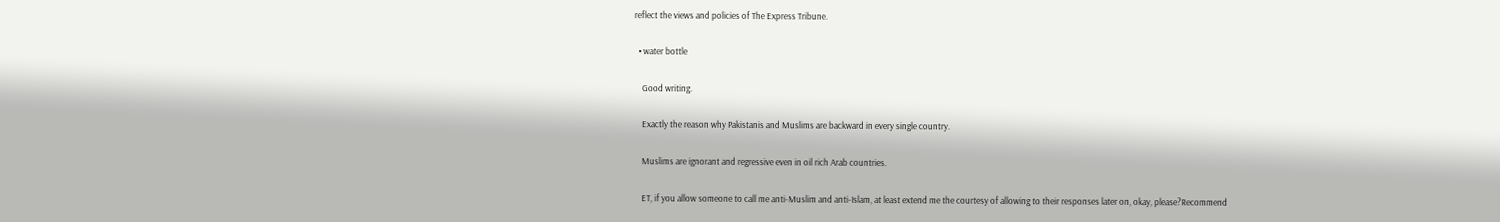reflect the views and policies of The Express Tribune.

  • water bottle

    Good writing.

    Exactly the reason why Pakistanis and Muslims are backward in every single country.

    Muslims are ignorant and regressive even in oil rich Arab countries.

    ET, if you allow someone to call me anti-Muslim and anti-Islam, at least extend me the courtesy of allowing to their responses later on, okay, please?Recommend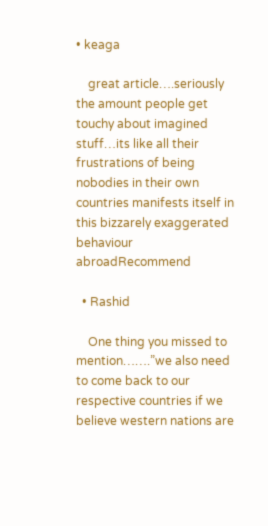• keaga

    great article….seriously the amount people get touchy about imagined stuff…its like all their frustrations of being nobodies in their own countries manifests itself in this bizzarely exaggerated behaviour abroadRecommend

  • Rashid

    One thing you missed to mention…….”we also need to come back to our respective countries if we believe western nations are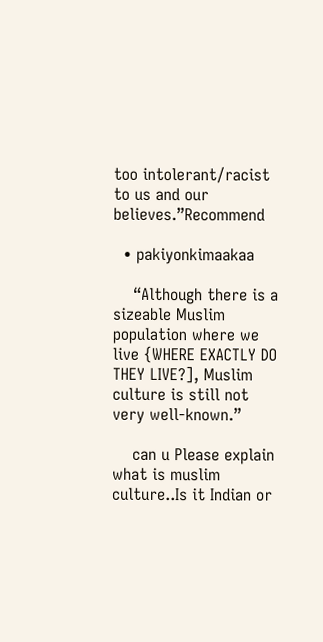too intolerant/racist to us and our believes.”Recommend

  • pakiyonkimaakaa

    “Although there is a sizeable Muslim population where we live {WHERE EXACTLY DO THEY LIVE?], Muslim culture is still not very well-known.”

    can u Please explain what is muslim culture..Is it Indian or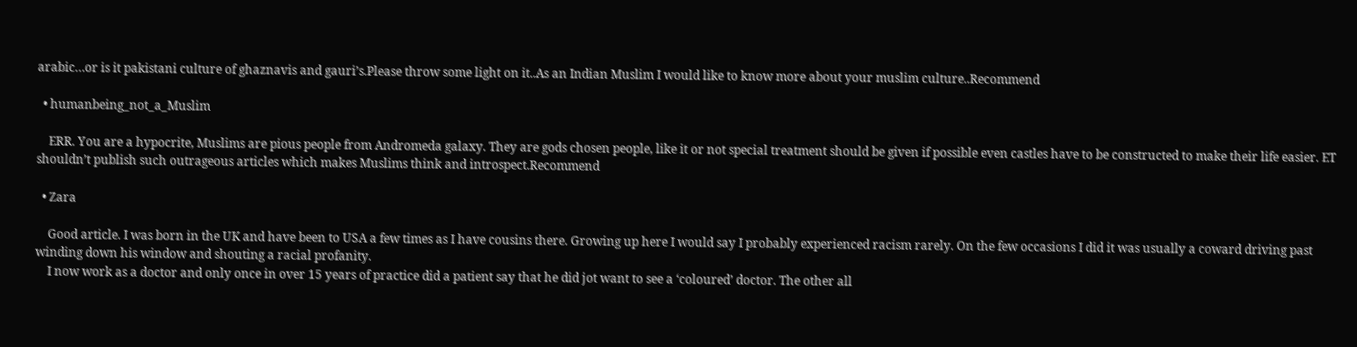arabic…or is it pakistani culture of ghaznavis and gauri’s.Please throw some light on it..As an Indian Muslim I would like to know more about your muslim culture..Recommend

  • humanbeing_not_a_Muslim

    ERR. You are a hypocrite, Muslims are pious people from Andromeda galaxy. They are gods chosen people, like it or not special treatment should be given if possible even castles have to be constructed to make their life easier. ET shouldn’t publish such outrageous articles which makes Muslims think and introspect.Recommend

  • Zara

    Good article. I was born in the UK and have been to USA a few times as I have cousins there. Growing up here I would say I probably experienced racism rarely. On the few occasions I did it was usually a coward driving past winding down his window and shouting a racial profanity.
    I now work as a doctor and only once in over 15 years of practice did a patient say that he did jot want to see a ‘coloured’ doctor. The other all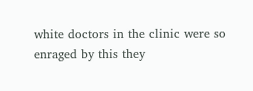white doctors in the clinic were so enraged by this they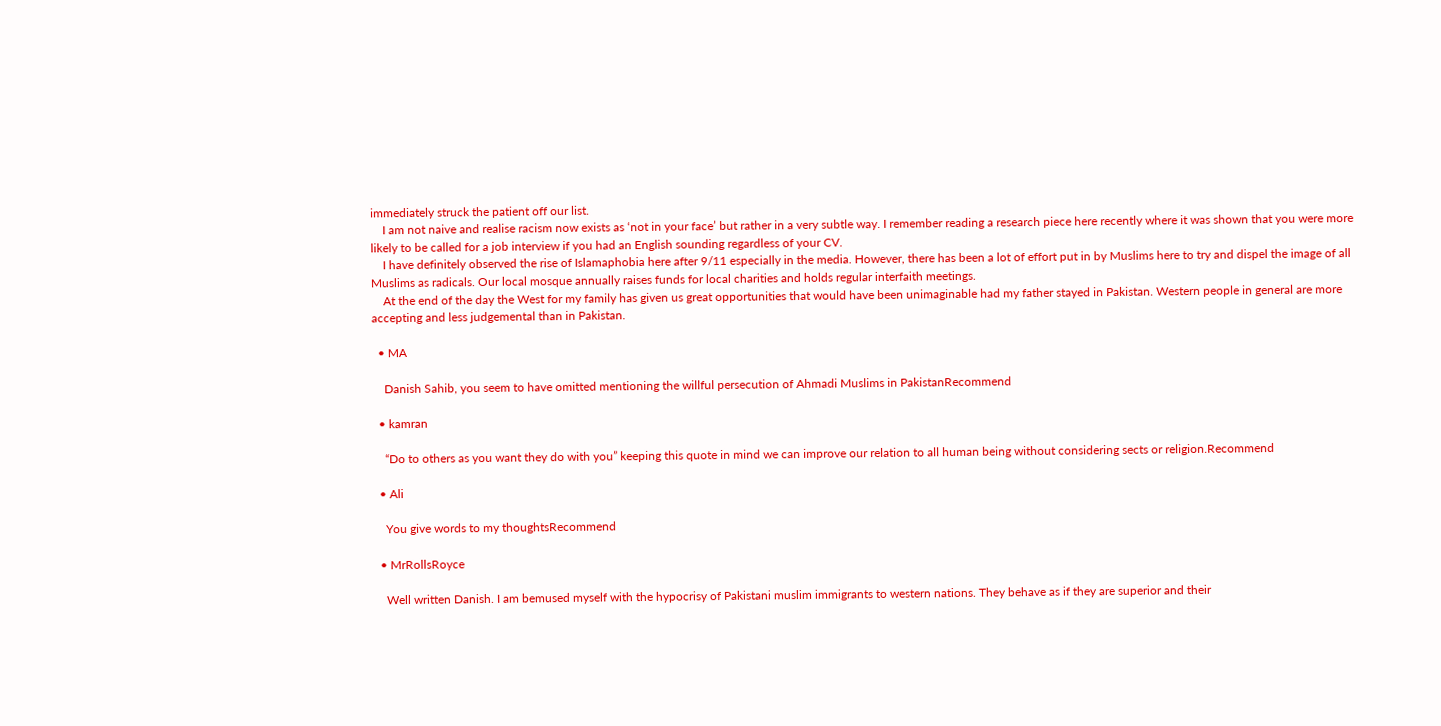immediately struck the patient off our list.
    I am not naive and realise racism now exists as ‘not in your face’ but rather in a very subtle way. I remember reading a research piece here recently where it was shown that you were more likely to be called for a job interview if you had an English sounding regardless of your CV.
    I have definitely observed the rise of Islamaphobia here after 9/11 especially in the media. However, there has been a lot of effort put in by Muslims here to try and dispel the image of all Muslims as radicals. Our local mosque annually raises funds for local charities and holds regular interfaith meetings.
    At the end of the day the West for my family has given us great opportunities that would have been unimaginable had my father stayed in Pakistan. Western people in general are more accepting and less judgemental than in Pakistan.

  • MA

    Danish Sahib, you seem to have omitted mentioning the willful persecution of Ahmadi Muslims in PakistanRecommend

  • kamran

    “Do to others as you want they do with you” keeping this quote in mind we can improve our relation to all human being without considering sects or religion.Recommend

  • Ali

    You give words to my thoughtsRecommend

  • MrRollsRoyce

    Well written Danish. I am bemused myself with the hypocrisy of Pakistani muslim immigrants to western nations. They behave as if they are superior and their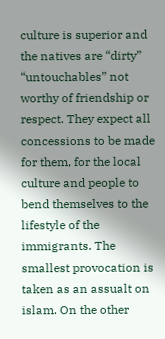culture is superior and the natives are “dirty” “untouchables” not worthy of friendship or respect. They expect all concessions to be made for them, for the local culture and people to bend themselves to the lifestyle of the immigrants. The smallest provocation is taken as an assualt on islam. On the other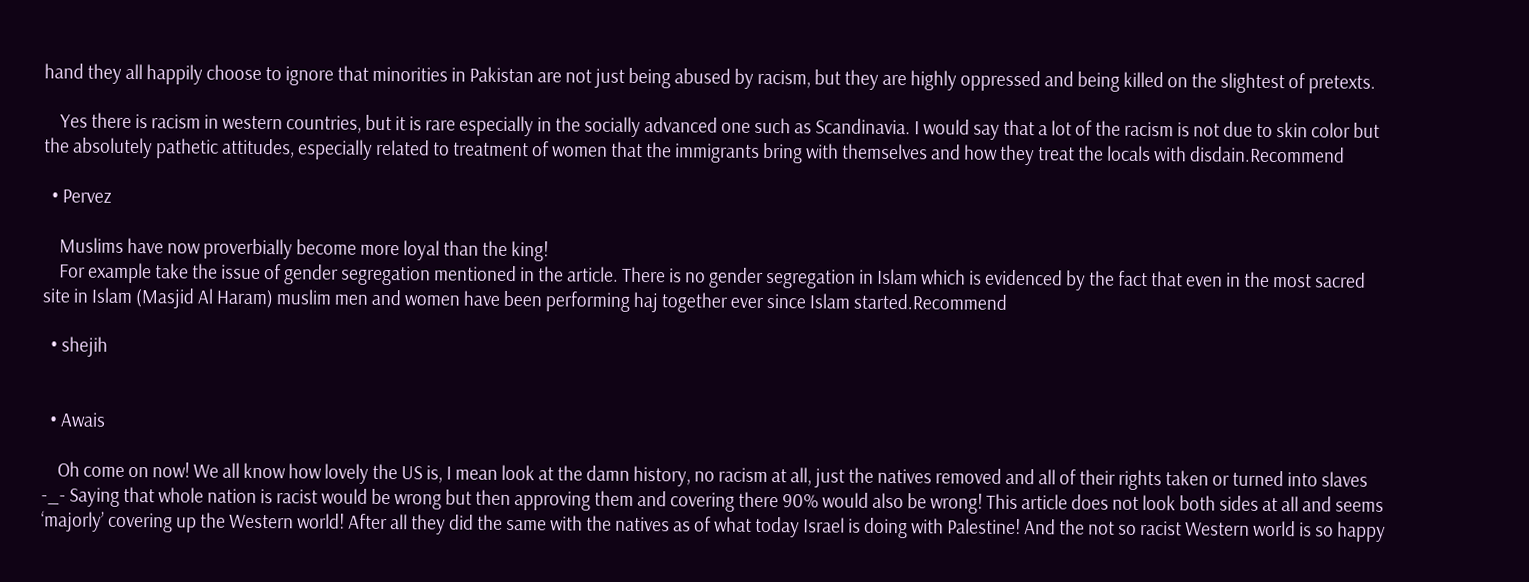hand they all happily choose to ignore that minorities in Pakistan are not just being abused by racism, but they are highly oppressed and being killed on the slightest of pretexts.

    Yes there is racism in western countries, but it is rare especially in the socially advanced one such as Scandinavia. I would say that a lot of the racism is not due to skin color but the absolutely pathetic attitudes, especially related to treatment of women that the immigrants bring with themselves and how they treat the locals with disdain.Recommend

  • Pervez

    Muslims have now proverbially become more loyal than the king!
    For example take the issue of gender segregation mentioned in the article. There is no gender segregation in Islam which is evidenced by the fact that even in the most sacred site in Islam (Masjid Al Haram) muslim men and women have been performing haj together ever since Islam started.Recommend

  • shejih


  • Awais

    Oh come on now! We all know how lovely the US is, I mean look at the damn history, no racism at all, just the natives removed and all of their rights taken or turned into slaves -_- Saying that whole nation is racist would be wrong but then approving them and covering there 90% would also be wrong! This article does not look both sides at all and seems ‘majorly’ covering up the Western world! After all they did the same with the natives as of what today Israel is doing with Palestine! And the not so racist Western world is so happy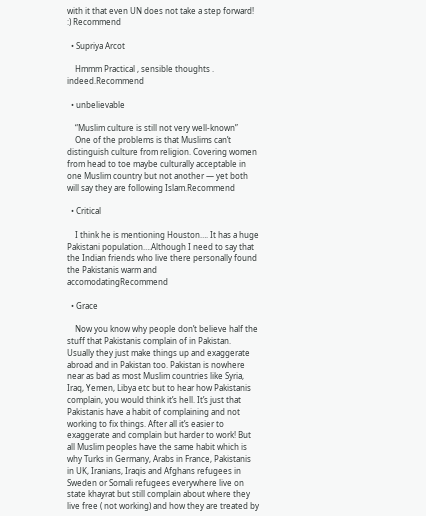with it that even UN does not take a step forward! :) Recommend

  • Supriya Arcot

    Hmmm Practical , sensible thoughts . indeed.Recommend

  • unbelievable

    “Muslim culture is still not very well-known”
    One of the problems is that Muslims can’t distinguish culture from religion. Covering women from head to toe maybe culturally acceptable in one Muslim country but not another — yet both will say they are following Islam.Recommend

  • Critical

    I think he is mentioning Houston…. It has a huge Pakistani population….Although I need to say that the Indian friends who live there personally found the Pakistanis warm and accomodatingRecommend

  • Grace

    Now you know why people don’t believe half the stuff that Pakistanis complain of in Pakistan. Usually they just make things up and exaggerate abroad and in Pakistan too. Pakistan is nowhere near as bad as most Muslim countries like Syria, Iraq, Yemen, Libya etc but to hear how Pakistanis complain, you would think it’s hell. It’s just that Pakistanis have a habit of complaining and not working to fix things. After all it’s easier to exaggerate and complain but harder to work! But all Muslim peoples have the same habit which is why Turks in Germany, Arabs in France, Pakistanis in UK, Iranians, Iraqis and Afghans refugees in Sweden or Somali refugees everywhere live on state khayrat but still complain about where they live free ( not working) and how they are treated by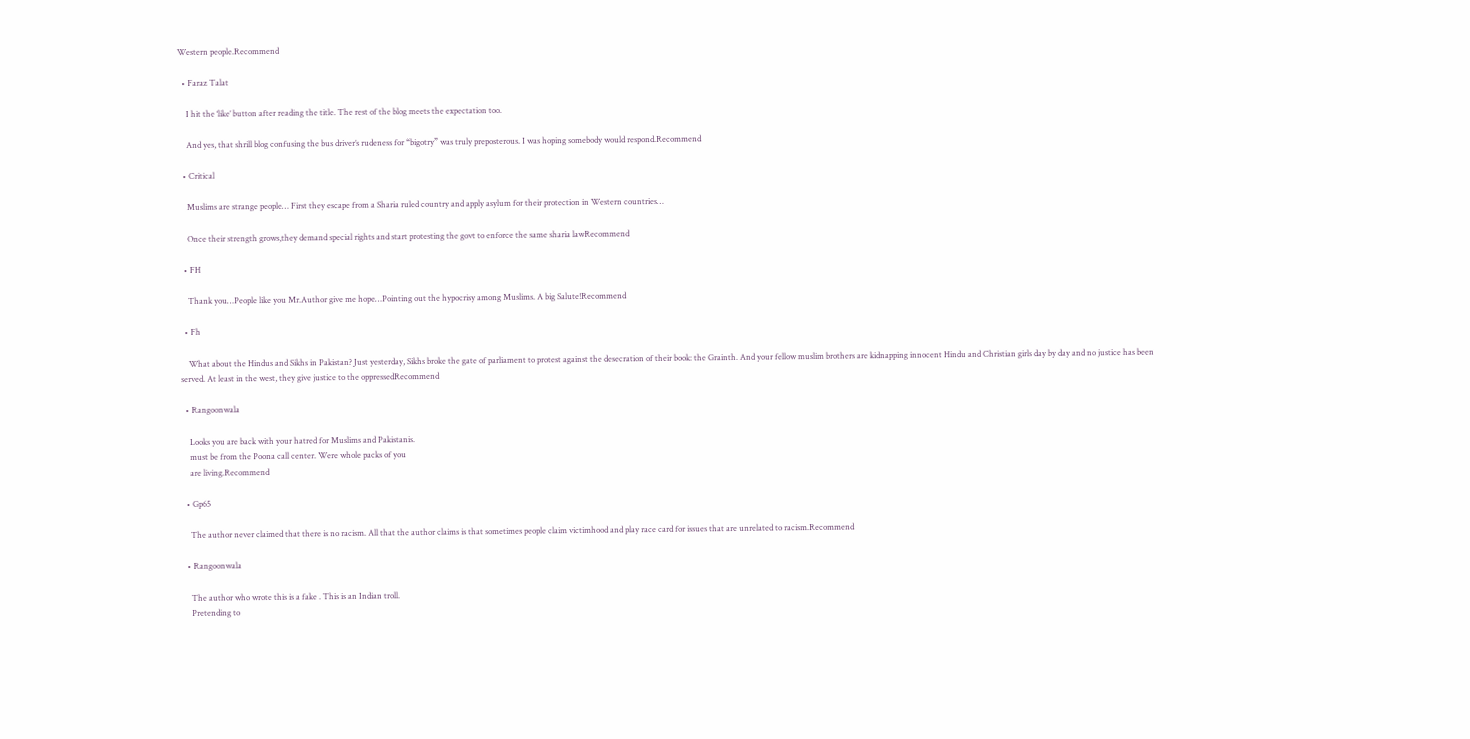Western people.Recommend

  • Faraz Talat

    I hit the ‘like’ button after reading the title. The rest of the blog meets the expectation too.

    And yes, that shrill blog confusing the bus driver’s rudeness for “bigotry” was truly preposterous. I was hoping somebody would respond.Recommend

  • Critical

    Muslims are strange people… First they escape from a Sharia ruled country and apply asylum for their protection in Western countries…

    Once their strength grows,they demand special rights and start protesting the govt to enforce the same sharia lawRecommend

  • FH

    Thank you…People like you Mr.Author give me hope…Pointing out the hypocrisy among Muslims. A big Salute!Recommend

  • Fh

    What about the Hindus and Sikhs in Pakistan? Just yesterday, Sikhs broke the gate of parliament to protest against the desecration of their book: the Grainth. And your fellow muslim brothers are kidnapping innocent Hindu and Christian girls day by day and no justice has been served. At least in the west, they give justice to the oppressedRecommend

  • Rangoonwala

    Looks you are back with your hatred for Muslims and Pakistanis.
    must be from the Poona call center. Were whole packs of you
    are living.Recommend

  • Gp65

    The author never claimed that there is no racism. All that the author claims is that sometimes people claim victimhood and play race card for issues that are unrelated to racism.Recommend

  • Rangoonwala

    The author who wrote this is a fake . This is an Indian troll.
    Pretending to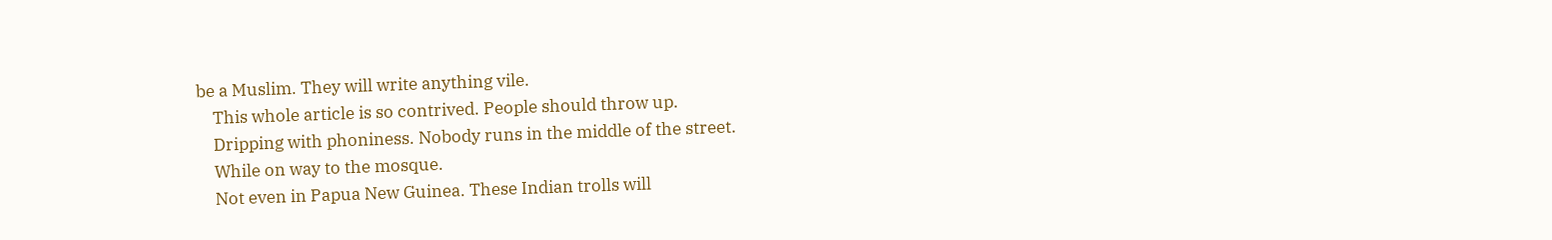be a Muslim. They will write anything vile.
    This whole article is so contrived. People should throw up.
    Dripping with phoniness. Nobody runs in the middle of the street.
    While on way to the mosque.
    Not even in Papua New Guinea. These Indian trolls will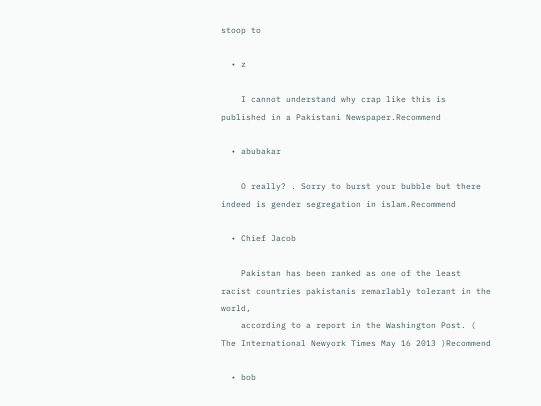stoop to

  • z

    I cannot understand why crap like this is published in a Pakistani Newspaper.Recommend

  • abubakar

    O really? . Sorry to burst your bubble but there indeed is gender segregation in islam.Recommend

  • Chief Jacob

    Pakistan has been ranked as one of the least racist countries pakistanis remarlably tolerant in the world,
    according to a report in the Washington Post. ( The International Newyork Times May 16 2013 )Recommend

  • bob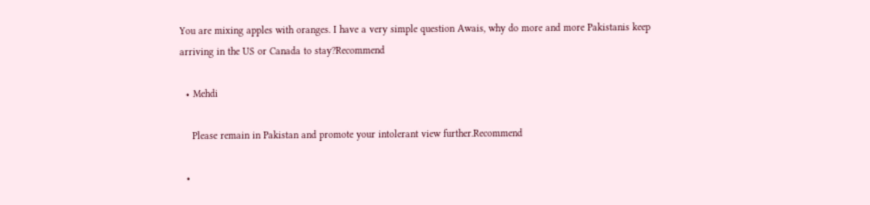You are mixing apples with oranges. I have a very simple question Awais, why do more and more Pakistanis keep arriving in the US or Canada to stay?Recommend

  • Mehdi

    Please remain in Pakistan and promote your intolerant view further.Recommend

  •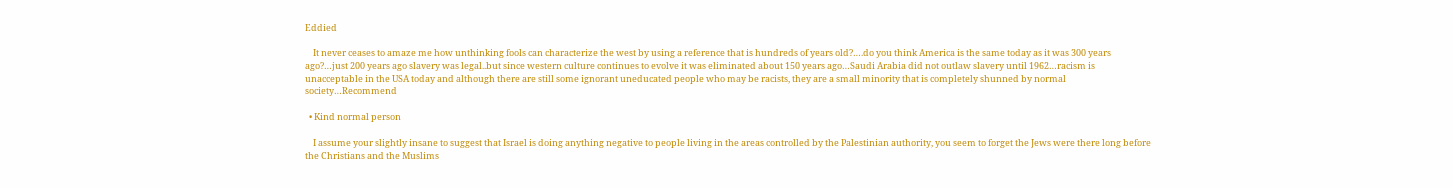Eddied

    It never ceases to amaze me how unthinking fools can characterize the west by using a reference that is hundreds of years old?….do you think America is the same today as it was 300 years ago?…just 200 years ago slavery was legal..but since western culture continues to evolve it was eliminated about 150 years ago…Saudi Arabia did not outlaw slavery until 1962…racism is unacceptable in the USA today and although there are still some ignorant uneducated people who may be racists, they are a small minority that is completely shunned by normal society…Recommend

  • Kind normal person

    I assume your slightly insane to suggest that Israel is doing anything negative to people living in the areas controlled by the Palestinian authority, you seem to forget the Jews were there long before the Christians and the Muslims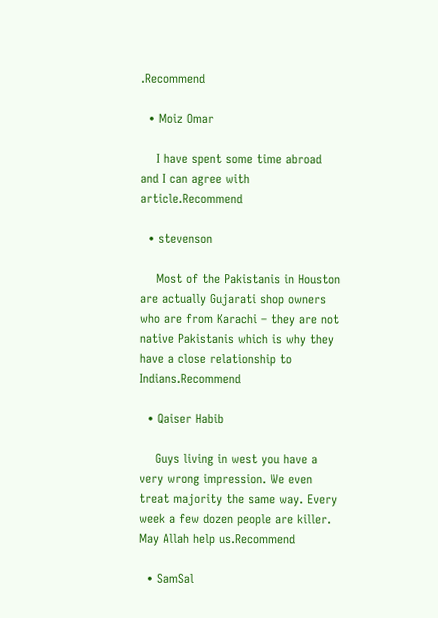.Recommend

  • Moiz Omar

    I have spent some time abroad and I can agree with article.Recommend

  • stevenson

    Most of the Pakistanis in Houston are actually Gujarati shop owners who are from Karachi – they are not native Pakistanis which is why they have a close relationship to Indians.Recommend

  • Qaiser Habib

    Guys living in west you have a very wrong impression. We even treat majority the same way. Every week a few dozen people are killer. May Allah help us.Recommend

  • SamSal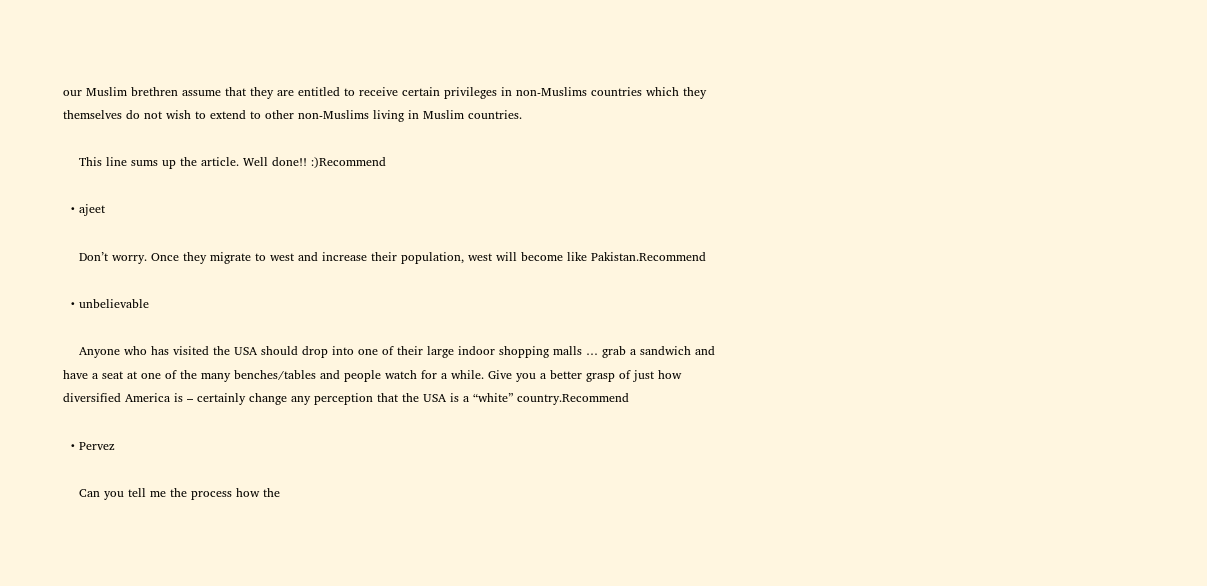our Muslim brethren assume that they are entitled to receive certain privileges in non-Muslims countries which they themselves do not wish to extend to other non-Muslims living in Muslim countries.

    This line sums up the article. Well done!! :)Recommend

  • ajeet

    Don’t worry. Once they migrate to west and increase their population, west will become like Pakistan.Recommend

  • unbelievable

    Anyone who has visited the USA should drop into one of their large indoor shopping malls … grab a sandwich and have a seat at one of the many benches/tables and people watch for a while. Give you a better grasp of just how diversified America is – certainly change any perception that the USA is a “white” country.Recommend

  • Pervez

    Can you tell me the process how the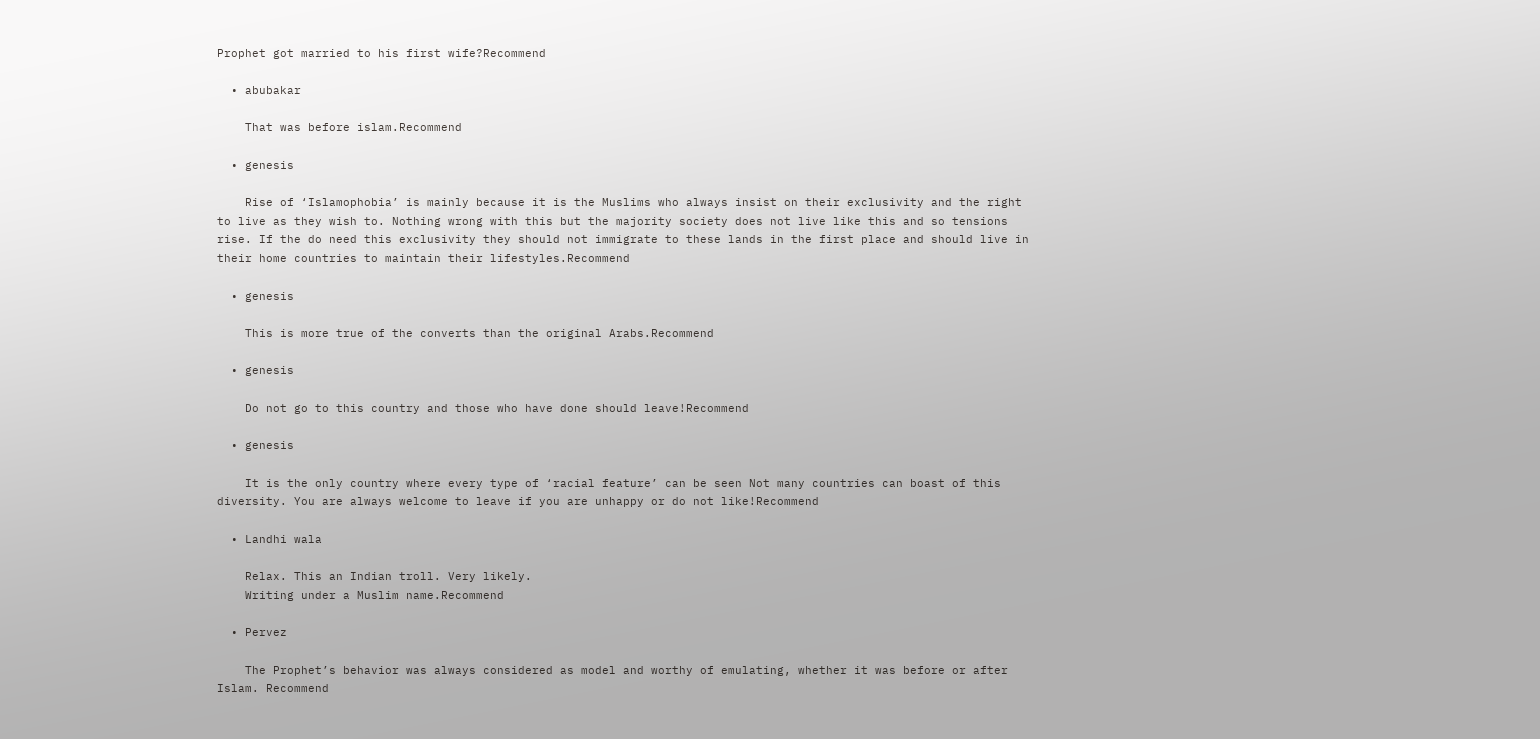Prophet got married to his first wife?Recommend

  • abubakar

    That was before islam.Recommend

  • genesis

    Rise of ‘Islamophobia’ is mainly because it is the Muslims who always insist on their exclusivity and the right to live as they wish to. Nothing wrong with this but the majority society does not live like this and so tensions rise. If the do need this exclusivity they should not immigrate to these lands in the first place and should live in their home countries to maintain their lifestyles.Recommend

  • genesis

    This is more true of the converts than the original Arabs.Recommend

  • genesis

    Do not go to this country and those who have done should leave!Recommend

  • genesis

    It is the only country where every type of ‘racial feature’ can be seen Not many countries can boast of this diversity. You are always welcome to leave if you are unhappy or do not like!Recommend

  • Landhi wala

    Relax. This an Indian troll. Very likely.
    Writing under a Muslim name.Recommend

  • Pervez

    The Prophet’s behavior was always considered as model and worthy of emulating, whether it was before or after Islam. Recommend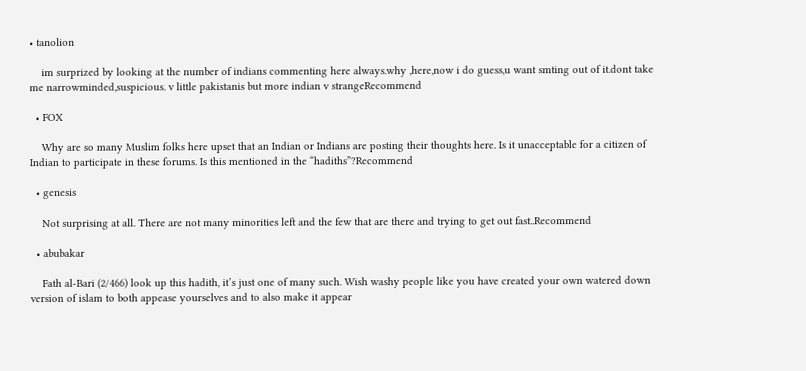• tanolion

    im surprized by looking at the number of indians commenting here always.why ,here,now i do guess,u want smting out of it.dont take me narrowminded,suspicious. v little pakistanis but more indian v strangeRecommend

  • FOX

    Why are so many Muslim folks here upset that an Indian or Indians are posting their thoughts here. Is it unacceptable for a citizen of Indian to participate in these forums. Is this mentioned in the “hadiths”?Recommend

  • genesis

    Not surprising at all. There are not many minorities left and the few that are there and trying to get out fast..Recommend

  • abubakar

    Fath al-Bari (2/466) look up this hadith, it’s just one of many such. Wish washy people like you have created your own watered down version of islam to both appease yourselves and to also make it appear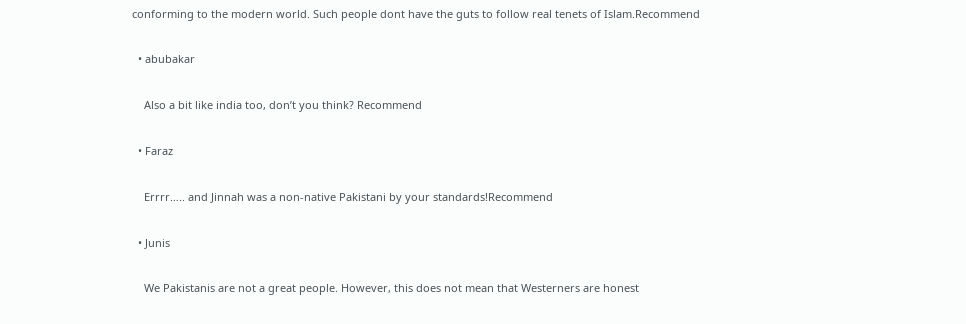conforming to the modern world. Such people dont have the guts to follow real tenets of Islam.Recommend

  • abubakar

    Also a bit like india too, don’t you think? Recommend

  • Faraz

    Errrr….. and Jinnah was a non-native Pakistani by your standards!Recommend

  • Junis

    We Pakistanis are not a great people. However, this does not mean that Westerners are honest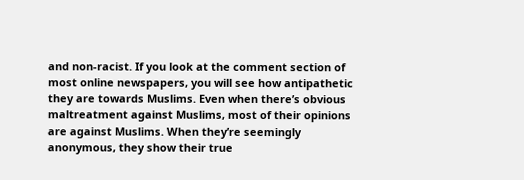and non-racist. If you look at the comment section of most online newspapers, you will see how antipathetic they are towards Muslims. Even when there’s obvious maltreatment against Muslims, most of their opinions are against Muslims. When they’re seemingly anonymous, they show their true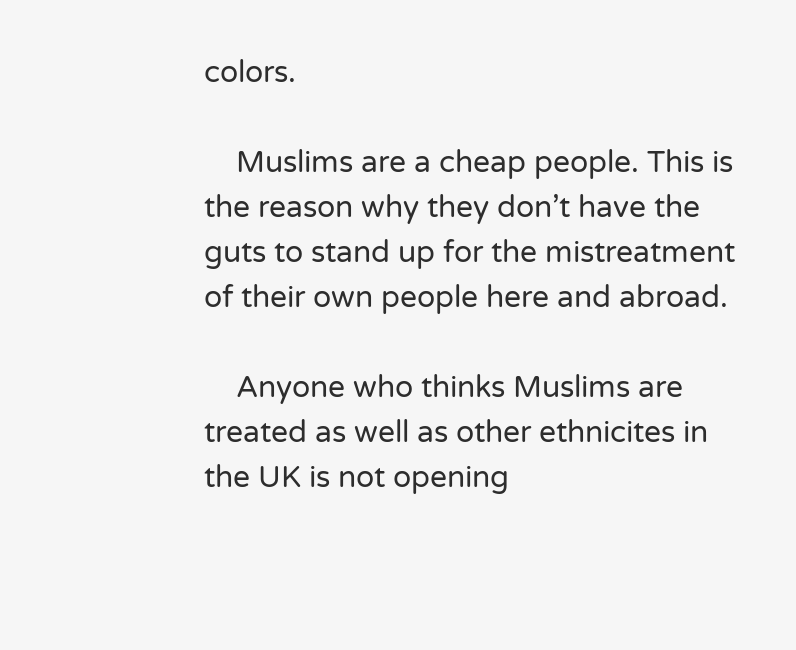colors.

    Muslims are a cheap people. This is the reason why they don’t have the guts to stand up for the mistreatment of their own people here and abroad.

    Anyone who thinks Muslims are treated as well as other ethnicites in the UK is not opening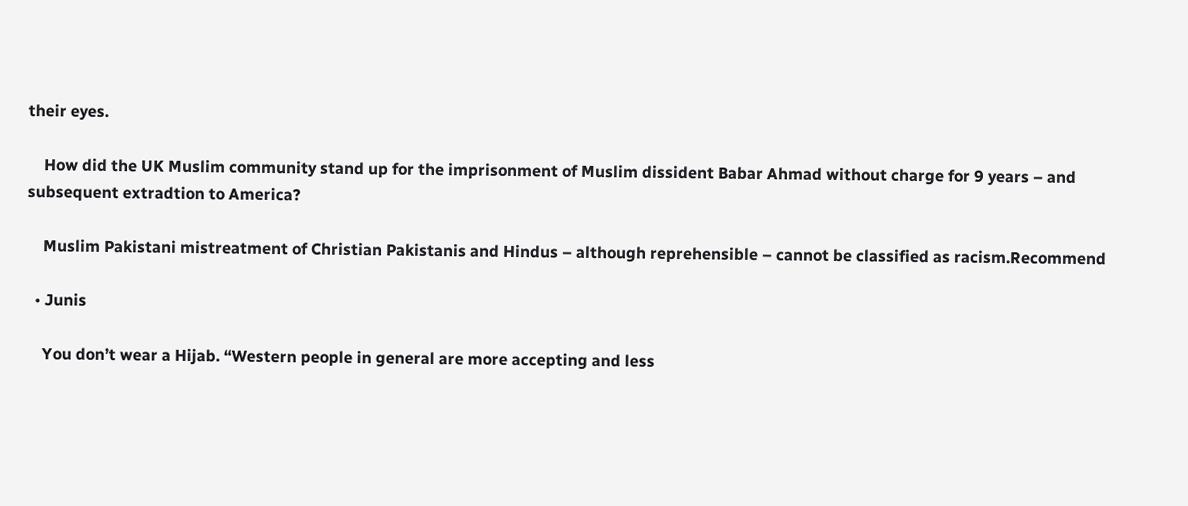their eyes.

    How did the UK Muslim community stand up for the imprisonment of Muslim dissident Babar Ahmad without charge for 9 years – and subsequent extradtion to America?

    Muslim Pakistani mistreatment of Christian Pakistanis and Hindus – although reprehensible – cannot be classified as racism.Recommend

  • Junis

    You don’t wear a Hijab. “Western people in general are more accepting and less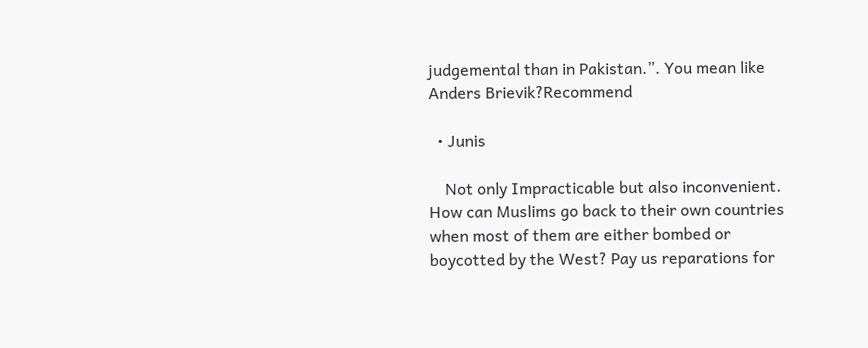judgemental than in Pakistan.”. You mean like Anders Brievik?Recommend

  • Junis

    Not only Impracticable but also inconvenient. How can Muslims go back to their own countries when most of them are either bombed or boycotted by the West? Pay us reparations for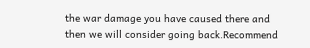the war damage you have caused there and then we will consider going back.Recommend